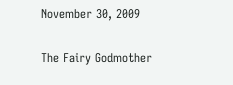November 30, 2009

The Fairy Godmother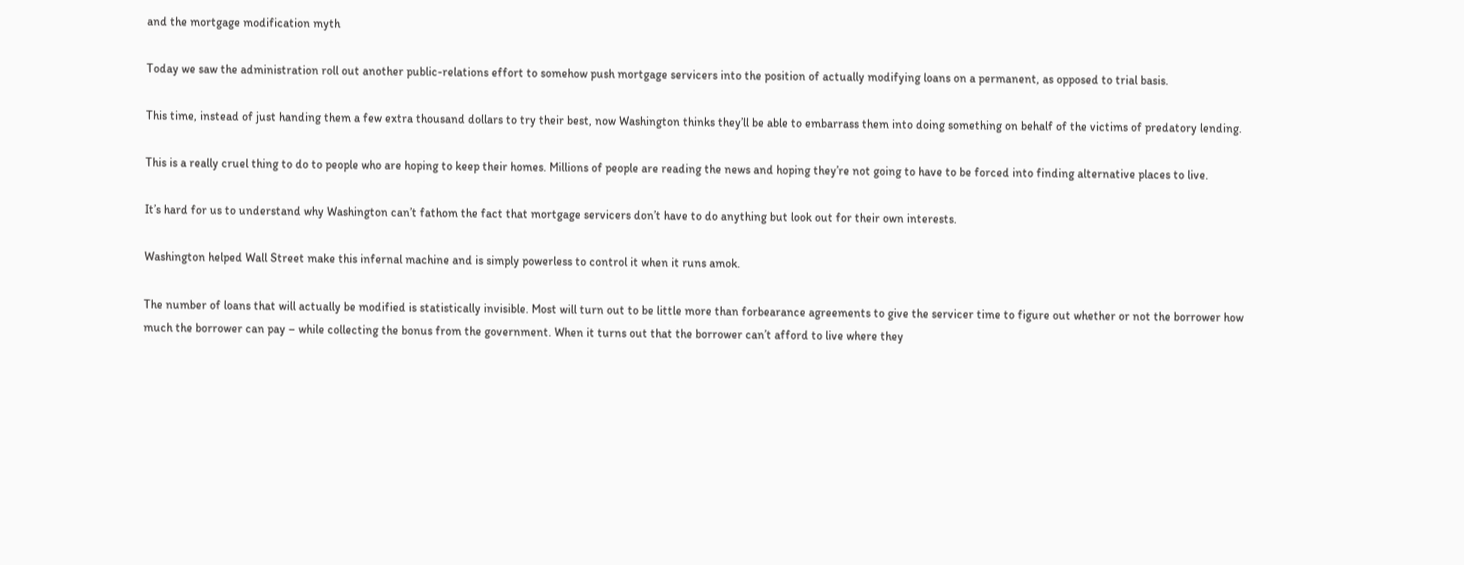and the mortgage modification myth

Today we saw the administration roll out another public-relations effort to somehow push mortgage servicers into the position of actually modifying loans on a permanent, as opposed to trial basis.

This time, instead of just handing them a few extra thousand dollars to try their best, now Washington thinks they’ll be able to embarrass them into doing something on behalf of the victims of predatory lending.

This is a really cruel thing to do to people who are hoping to keep their homes. Millions of people are reading the news and hoping they’re not going to have to be forced into finding alternative places to live.

It’s hard for us to understand why Washington can’t fathom the fact that mortgage servicers don’t have to do anything but look out for their own interests.

Washington helped Wall Street make this infernal machine and is simply powerless to control it when it runs amok.

The number of loans that will actually be modified is statistically invisible. Most will turn out to be little more than forbearance agreements to give the servicer time to figure out whether or not the borrower how much the borrower can pay – while collecting the bonus from the government. When it turns out that the borrower can’t afford to live where they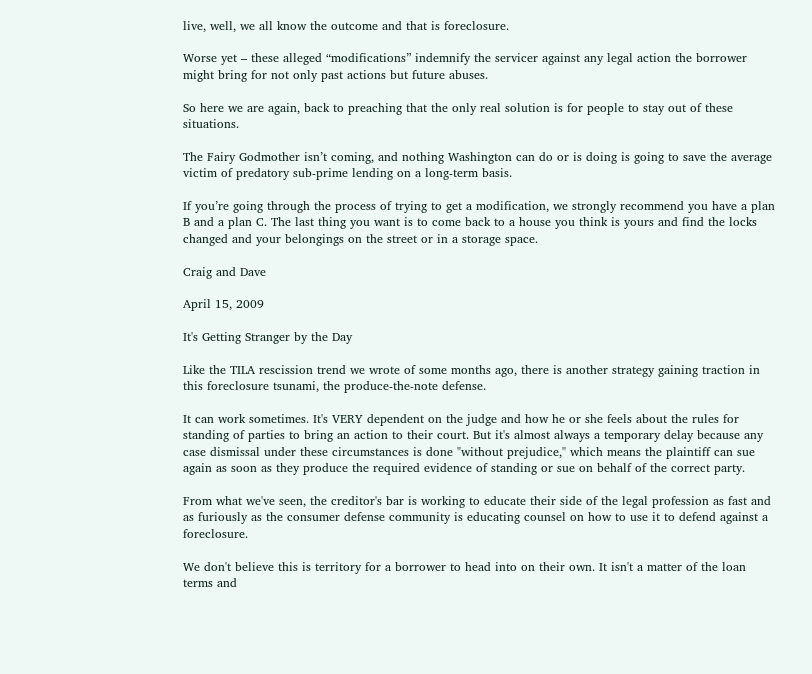live, well, we all know the outcome and that is foreclosure.

Worse yet – these alleged “modifications” indemnify the servicer against any legal action the borrower might bring for not only past actions but future abuses.

So here we are again, back to preaching that the only real solution is for people to stay out of these situations.

The Fairy Godmother isn’t coming, and nothing Washington can do or is doing is going to save the average victim of predatory sub-prime lending on a long-term basis.

If you’re going through the process of trying to get a modification, we strongly recommend you have a plan B and a plan C. The last thing you want is to come back to a house you think is yours and find the locks changed and your belongings on the street or in a storage space.

Craig and Dave

April 15, 2009

It's Getting Stranger by the Day

Like the TILA rescission trend we wrote of some months ago, there is another strategy gaining traction in this foreclosure tsunami, the produce-the-note defense.

It can work sometimes. It's VERY dependent on the judge and how he or she feels about the rules for standing of parties to bring an action to their court. But it's almost always a temporary delay because any case dismissal under these circumstances is done "without prejudice," which means the plaintiff can sue again as soon as they produce the required evidence of standing or sue on behalf of the correct party.

From what we've seen, the creditor's bar is working to educate their side of the legal profession as fast and as furiously as the consumer defense community is educating counsel on how to use it to defend against a foreclosure.

We don't believe this is territory for a borrower to head into on their own. It isn't a matter of the loan terms and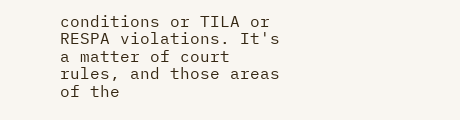conditions or TILA or RESPA violations. It's a matter of court rules, and those areas of the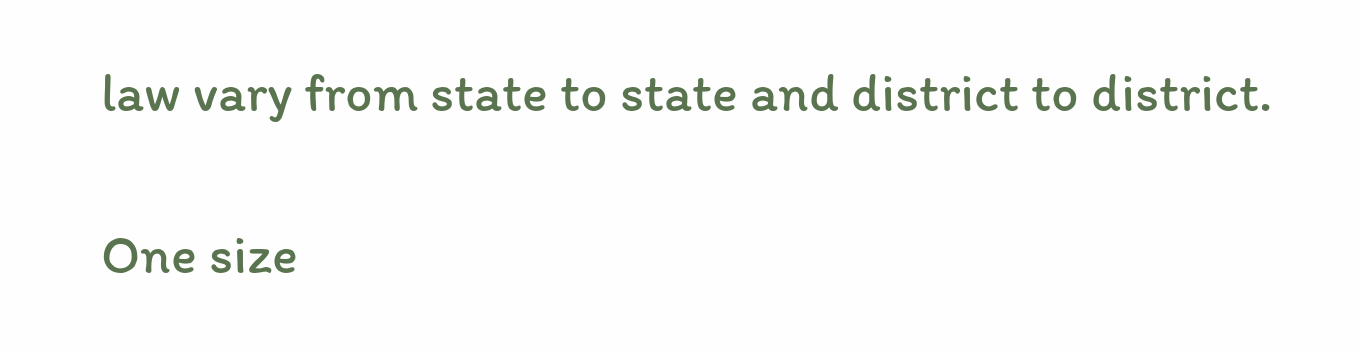law vary from state to state and district to district.

One size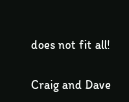does not fit all!

Craig and Dave